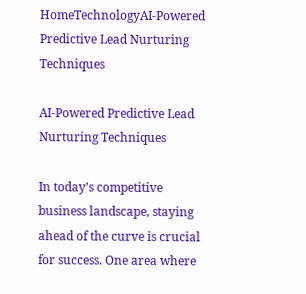HomeTechnologyAI-Powered Predictive Lead Nurturing Techniques

AI-Powered Predictive Lead Nurturing Techniques

In today’s competitive business landscape, staying ahead of the curve is crucial for success. One area where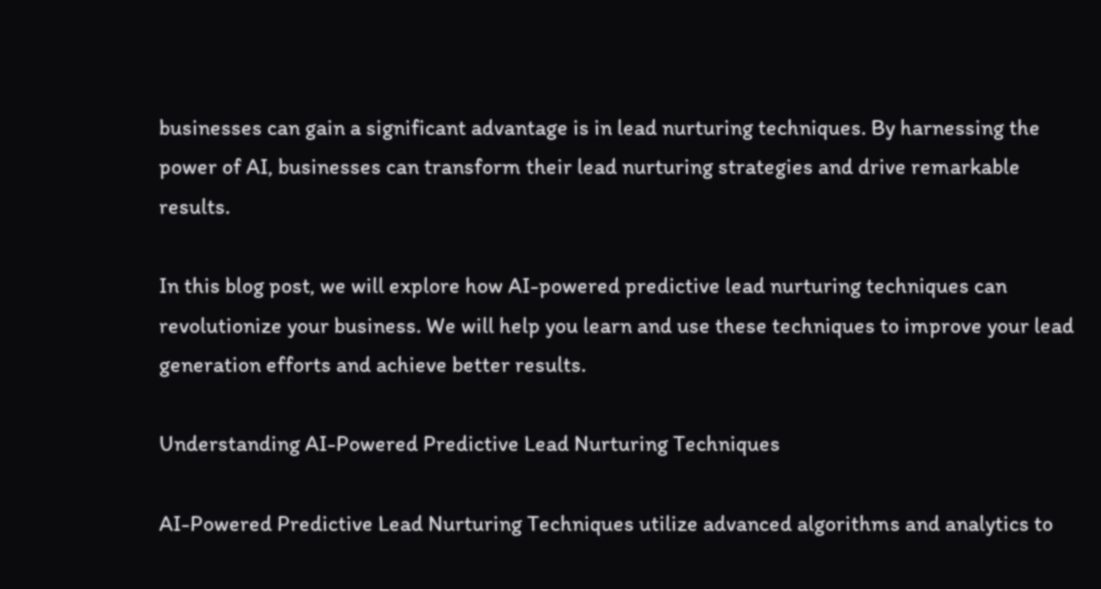businesses can gain a significant advantage is in lead nurturing techniques. By harnessing the power of AI, businesses can transform their lead nurturing strategies and drive remarkable results.

In this blog post, we will explore how AI-powered predictive lead nurturing techniques can revolutionize your business. We will help you learn and use these techniques to improve your lead generation efforts and achieve better results.

Understanding AI-Powered Predictive Lead Nurturing Techniques

AI-Powered Predictive Lead Nurturing Techniques utilize advanced algorithms and analytics to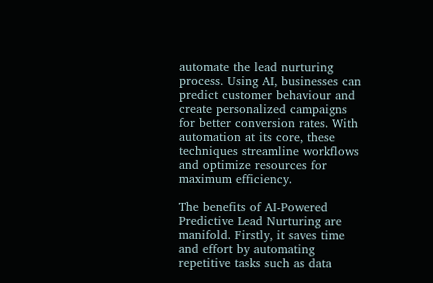automate the lead nurturing process. Using AI, businesses can predict customer behaviour and create personalized campaigns for better conversion rates. With automation at its core, these techniques streamline workflows and optimize resources for maximum efficiency.

The benefits of AI-Powered Predictive Lead Nurturing are manifold. Firstly, it saves time and effort by automating repetitive tasks such as data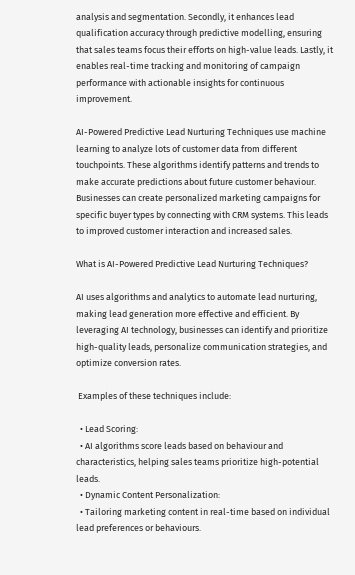analysis and segmentation. Secondly, it enhances lead qualification accuracy through predictive modelling, ensuring that sales teams focus their efforts on high-value leads. Lastly, it enables real-time tracking and monitoring of campaign performance with actionable insights for continuous improvement.

AI-Powered Predictive Lead Nurturing Techniques use machine learning to analyze lots of customer data from different touchpoints. These algorithms identify patterns and trends to make accurate predictions about future customer behaviour. Businesses can create personalized marketing campaigns for specific buyer types by connecting with CRM systems. This leads to improved customer interaction and increased sales.

What is AI-Powered Predictive Lead Nurturing Techniques?

AI uses algorithms and analytics to automate lead nurturing, making lead generation more effective and efficient. By leveraging AI technology, businesses can identify and prioritize high-quality leads, personalize communication strategies, and optimize conversion rates.

 Examples of these techniques include:

  • Lead Scoring:
  • AI algorithms score leads based on behaviour and characteristics, helping sales teams prioritize high-potential leads.
  • Dynamic Content Personalization:
  • Tailoring marketing content in real-time based on individual lead preferences or behaviours.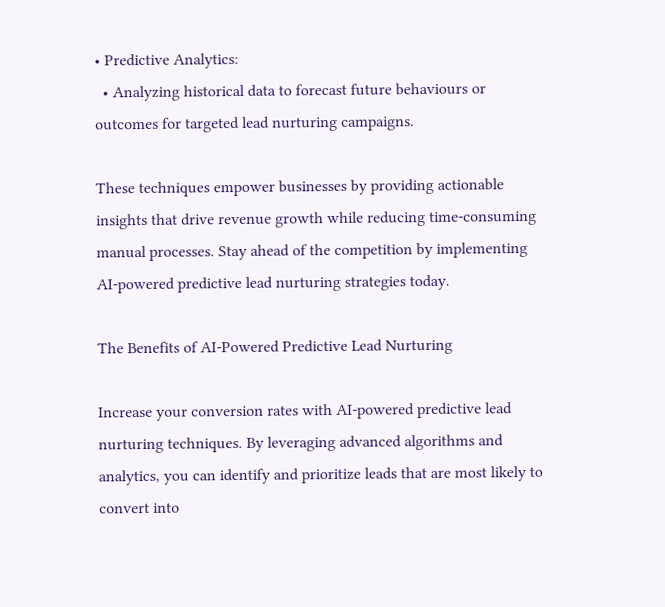• Predictive Analytics:
  • Analyzing historical data to forecast future behaviours or outcomes for targeted lead nurturing campaigns.

These techniques empower businesses by providing actionable insights that drive revenue growth while reducing time-consuming manual processes. Stay ahead of the competition by implementing AI-powered predictive lead nurturing strategies today.

The Benefits of AI-Powered Predictive Lead Nurturing

Increase your conversion rates with AI-powered predictive lead nurturing techniques. By leveraging advanced algorithms and analytics, you can identify and prioritize leads that are most likely to convert into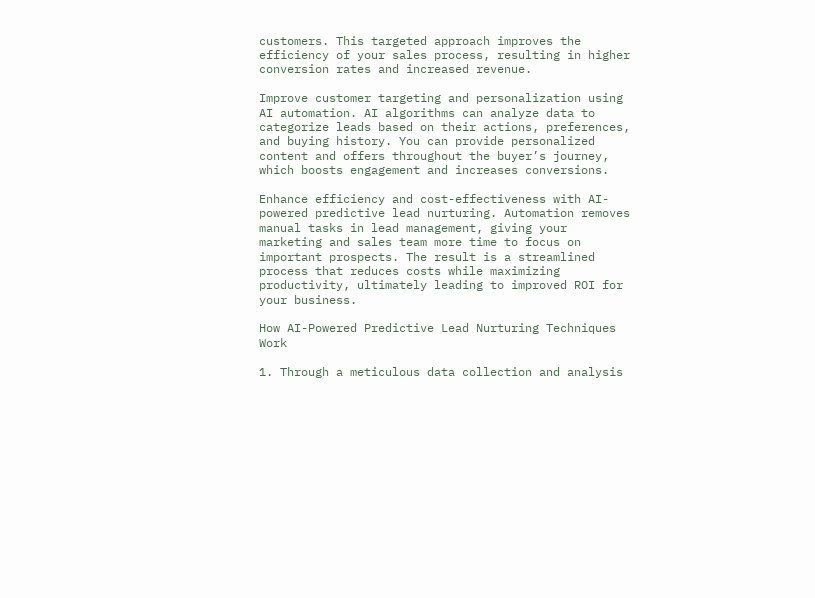customers. This targeted approach improves the efficiency of your sales process, resulting in higher conversion rates and increased revenue.

Improve customer targeting and personalization using AI automation. AI algorithms can analyze data to categorize leads based on their actions, preferences, and buying history. You can provide personalized content and offers throughout the buyer’s journey, which boosts engagement and increases conversions.

Enhance efficiency and cost-effectiveness with AI-powered predictive lead nurturing. Automation removes manual tasks in lead management, giving your marketing and sales team more time to focus on important prospects. The result is a streamlined process that reduces costs while maximizing productivity, ultimately leading to improved ROI for your business.

How AI-Powered Predictive Lead Nurturing Techniques Work

1. Through a meticulous data collection and analysis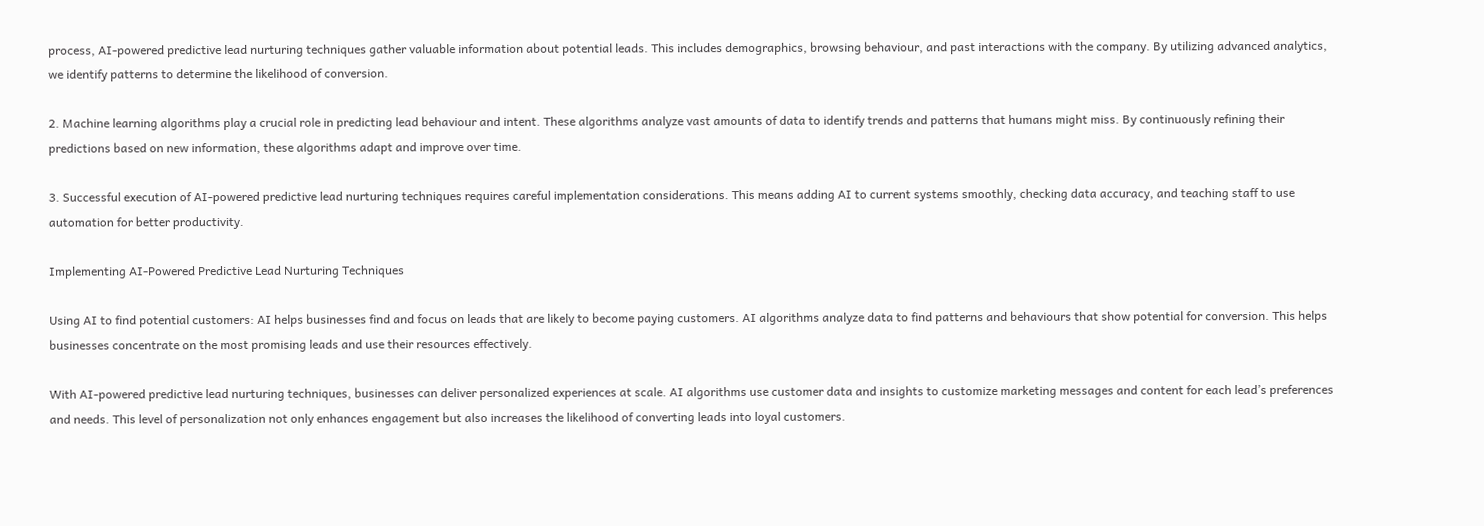process, AI-powered predictive lead nurturing techniques gather valuable information about potential leads. This includes demographics, browsing behaviour, and past interactions with the company. By utilizing advanced analytics, we identify patterns to determine the likelihood of conversion.

2. Machine learning algorithms play a crucial role in predicting lead behaviour and intent. These algorithms analyze vast amounts of data to identify trends and patterns that humans might miss. By continuously refining their predictions based on new information, these algorithms adapt and improve over time.

3. Successful execution of AI-powered predictive lead nurturing techniques requires careful implementation considerations. This means adding AI to current systems smoothly, checking data accuracy, and teaching staff to use automation for better productivity.

Implementing AI-Powered Predictive Lead Nurturing Techniques

Using AI to find potential customers: AI helps businesses find and focus on leads that are likely to become paying customers. AI algorithms analyze data to find patterns and behaviours that show potential for conversion. This helps businesses concentrate on the most promising leads and use their resources effectively.

With AI-powered predictive lead nurturing techniques, businesses can deliver personalized experiences at scale. AI algorithms use customer data and insights to customize marketing messages and content for each lead’s preferences and needs. This level of personalization not only enhances engagement but also increases the likelihood of converting leads into loyal customers.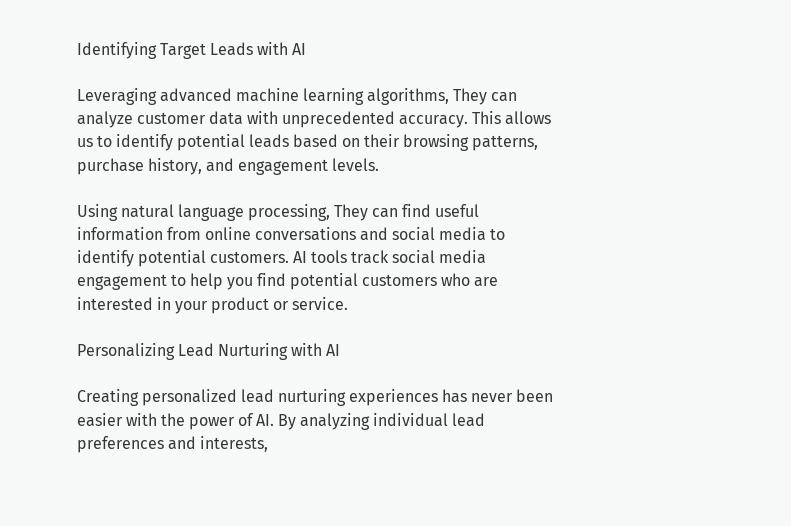Identifying Target Leads with AI

Leveraging advanced machine learning algorithms, They can analyze customer data with unprecedented accuracy. This allows us to identify potential leads based on their browsing patterns, purchase history, and engagement levels.

Using natural language processing, They can find useful information from online conversations and social media to identify potential customers. AI tools track social media engagement to help you find potential customers who are interested in your product or service.

Personalizing Lead Nurturing with AI

Creating personalized lead nurturing experiences has never been easier with the power of AI. By analyzing individual lead preferences and interests,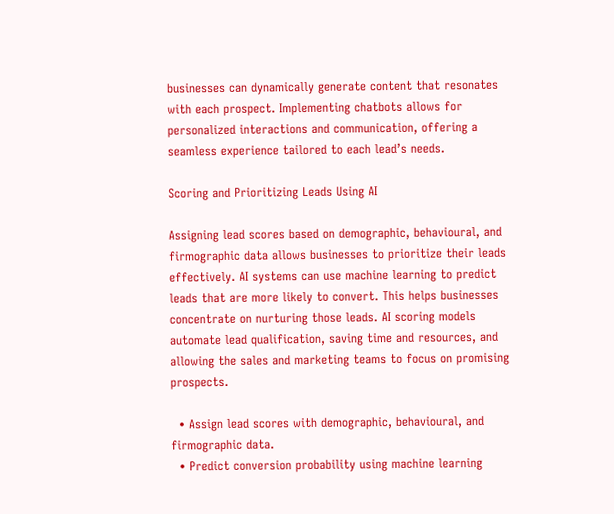businesses can dynamically generate content that resonates with each prospect. Implementing chatbots allows for personalized interactions and communication, offering a seamless experience tailored to each lead’s needs.

Scoring and Prioritizing Leads Using AI

Assigning lead scores based on demographic, behavioural, and firmographic data allows businesses to prioritize their leads effectively. AI systems can use machine learning to predict leads that are more likely to convert. This helps businesses concentrate on nurturing those leads. AI scoring models automate lead qualification, saving time and resources, and allowing the sales and marketing teams to focus on promising prospects.

  • Assign lead scores with demographic, behavioural, and firmographic data.
  • Predict conversion probability using machine learning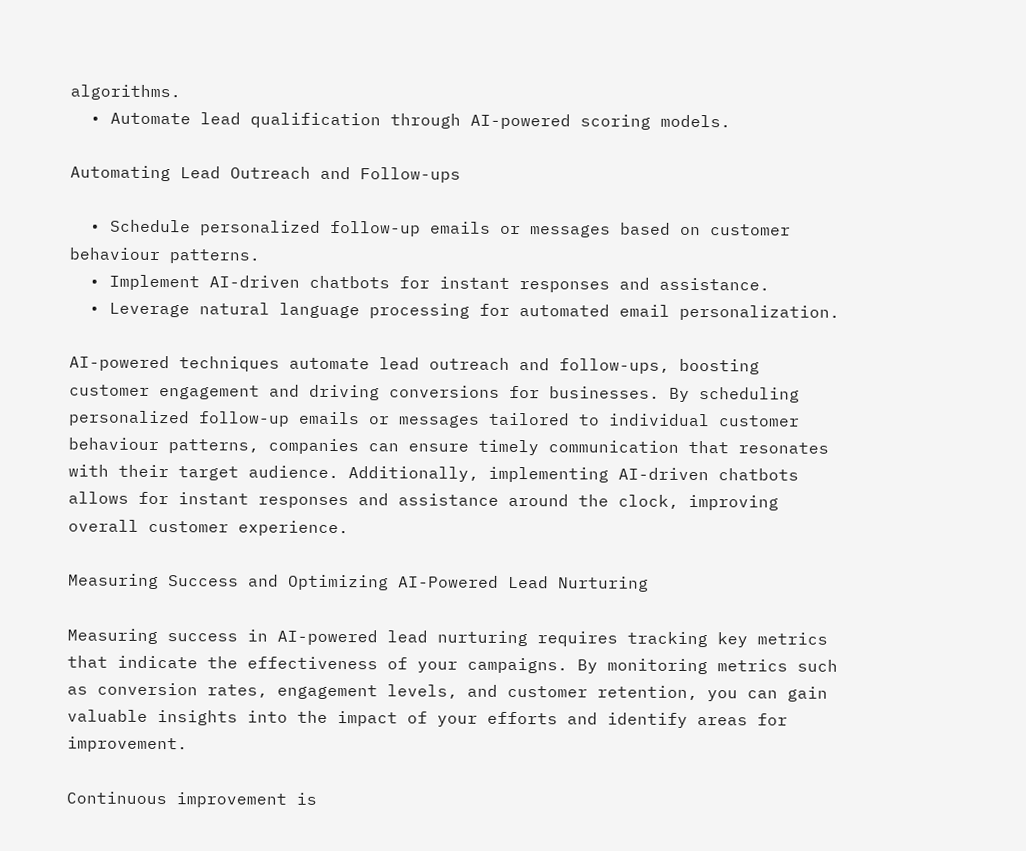algorithms.
  • Automate lead qualification through AI-powered scoring models.

Automating Lead Outreach and Follow-ups

  • Schedule personalized follow-up emails or messages based on customer behaviour patterns.
  • Implement AI-driven chatbots for instant responses and assistance.
  • Leverage natural language processing for automated email personalization.

AI-powered techniques automate lead outreach and follow-ups, boosting customer engagement and driving conversions for businesses. By scheduling personalized follow-up emails or messages tailored to individual customer behaviour patterns, companies can ensure timely communication that resonates with their target audience. Additionally, implementing AI-driven chatbots allows for instant responses and assistance around the clock, improving overall customer experience.

Measuring Success and Optimizing AI-Powered Lead Nurturing

Measuring success in AI-powered lead nurturing requires tracking key metrics that indicate the effectiveness of your campaigns. By monitoring metrics such as conversion rates, engagement levels, and customer retention, you can gain valuable insights into the impact of your efforts and identify areas for improvement.

Continuous improvement is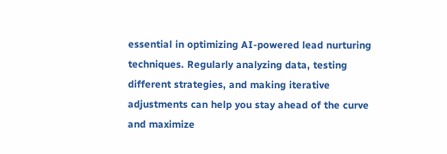essential in optimizing AI-powered lead nurturing techniques. Regularly analyzing data, testing different strategies, and making iterative adjustments can help you stay ahead of the curve and maximize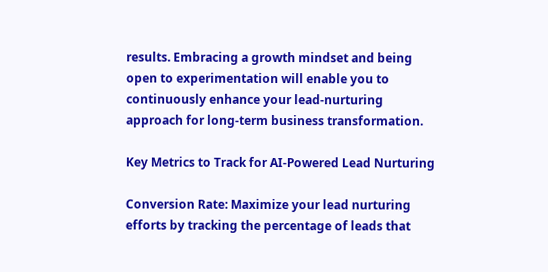results. Embracing a growth mindset and being open to experimentation will enable you to continuously enhance your lead-nurturing approach for long-term business transformation.

Key Metrics to Track for AI-Powered Lead Nurturing

Conversion Rate: Maximize your lead nurturing efforts by tracking the percentage of leads that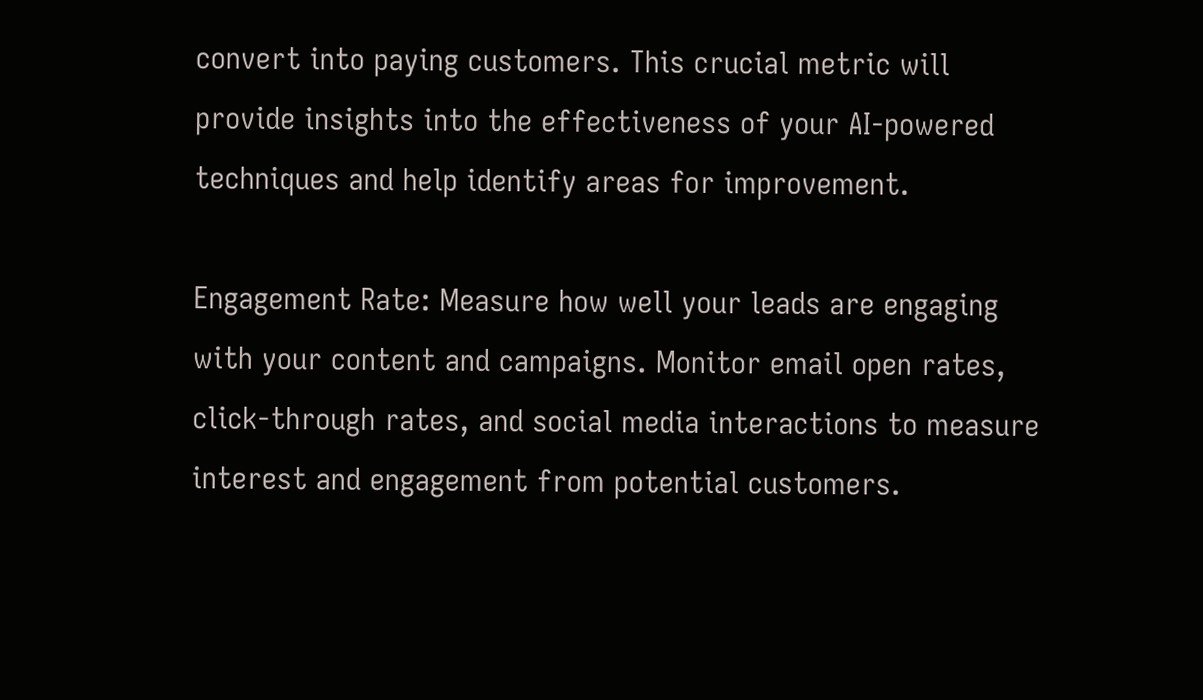convert into paying customers. This crucial metric will provide insights into the effectiveness of your AI-powered techniques and help identify areas for improvement.

Engagement Rate: Measure how well your leads are engaging with your content and campaigns. Monitor email open rates, click-through rates, and social media interactions to measure interest and engagement from potential customers.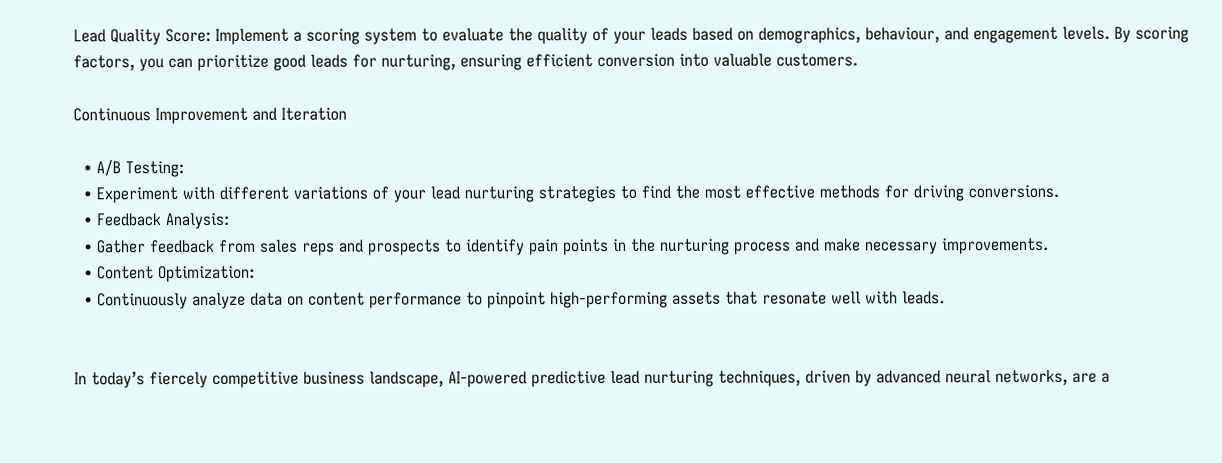Lead Quality Score: Implement a scoring system to evaluate the quality of your leads based on demographics, behaviour, and engagement levels. By scoring factors, you can prioritize good leads for nurturing, ensuring efficient conversion into valuable customers.

Continuous Improvement and Iteration

  • A/B Testing:
  • Experiment with different variations of your lead nurturing strategies to find the most effective methods for driving conversions.
  • Feedback Analysis:
  • Gather feedback from sales reps and prospects to identify pain points in the nurturing process and make necessary improvements.
  • Content Optimization:
  • Continuously analyze data on content performance to pinpoint high-performing assets that resonate well with leads.


In today’s fiercely competitive business landscape, AI-powered predictive lead nurturing techniques, driven by advanced neural networks, are a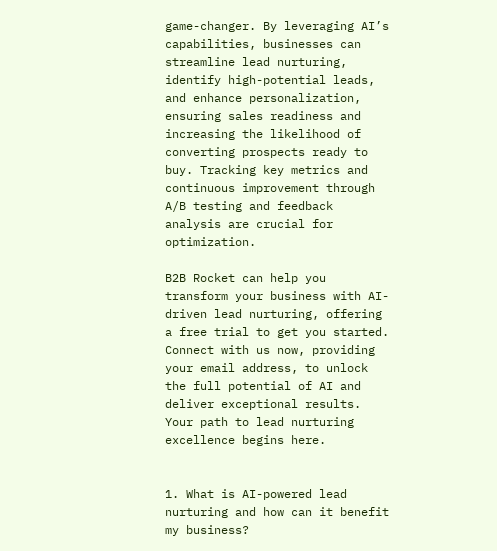game-changer. By leveraging AI’s capabilities, businesses can streamline lead nurturing, identify high-potential leads, and enhance personalization, ensuring sales readiness and increasing the likelihood of converting prospects ready to buy. Tracking key metrics and continuous improvement through A/B testing and feedback analysis are crucial for optimization.

B2B Rocket can help you transform your business with AI-driven lead nurturing, offering a free trial to get you started. Connect with us now, providing your email address, to unlock the full potential of AI and deliver exceptional results. Your path to lead nurturing excellence begins here.


1. What is AI-powered lead nurturing and how can it benefit my business?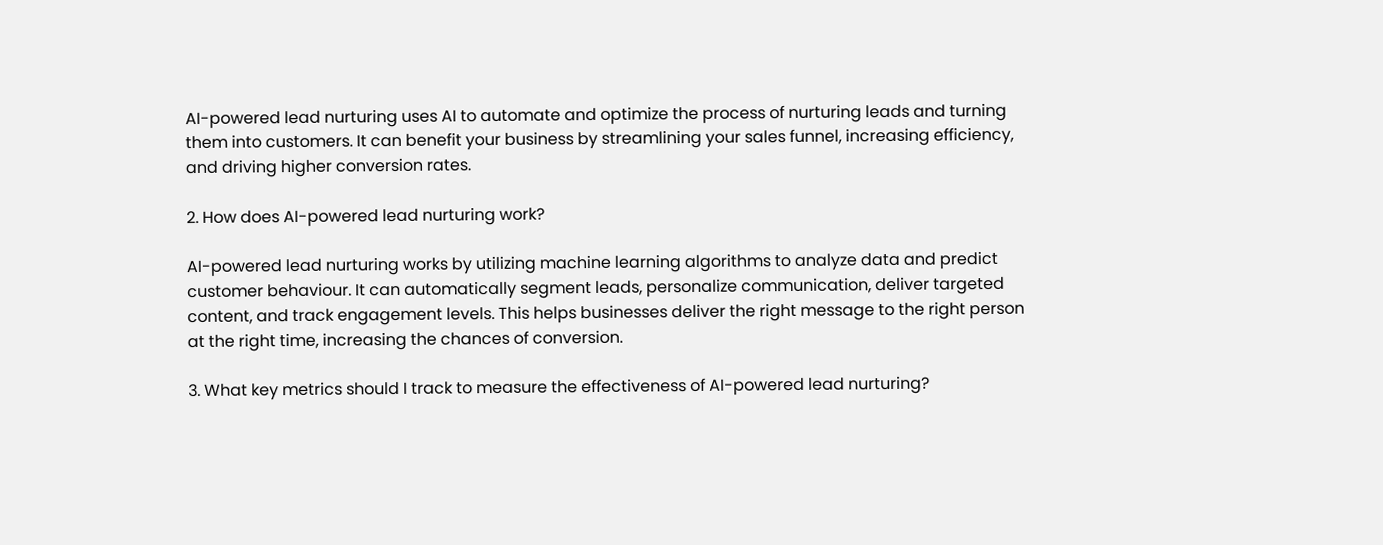AI-powered lead nurturing uses AI to automate and optimize the process of nurturing leads and turning them into customers. It can benefit your business by streamlining your sales funnel, increasing efficiency, and driving higher conversion rates.

2. How does AI-powered lead nurturing work?

AI-powered lead nurturing works by utilizing machine learning algorithms to analyze data and predict customer behaviour. It can automatically segment leads, personalize communication, deliver targeted content, and track engagement levels. This helps businesses deliver the right message to the right person at the right time, increasing the chances of conversion.

3. What key metrics should I track to measure the effectiveness of AI-powered lead nurturing?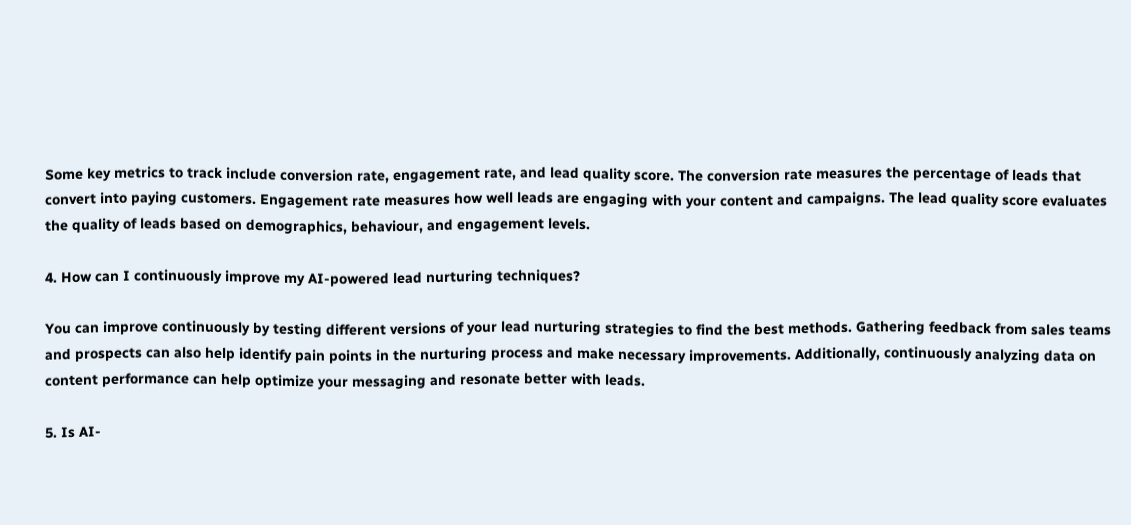Some key metrics to track include conversion rate, engagement rate, and lead quality score. The conversion rate measures the percentage of leads that convert into paying customers. Engagement rate measures how well leads are engaging with your content and campaigns. The lead quality score evaluates the quality of leads based on demographics, behaviour, and engagement levels.

4. How can I continuously improve my AI-powered lead nurturing techniques?

You can improve continuously by testing different versions of your lead nurturing strategies to find the best methods. Gathering feedback from sales teams and prospects can also help identify pain points in the nurturing process and make necessary improvements. Additionally, continuously analyzing data on content performance can help optimize your messaging and resonate better with leads.

5. Is AI-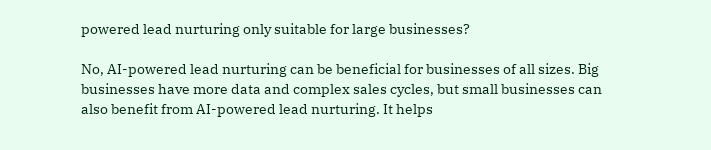powered lead nurturing only suitable for large businesses?

No, AI-powered lead nurturing can be beneficial for businesses of all sizes. Big businesses have more data and complex sales cycles, but small businesses can also benefit from AI-powered lead nurturing. It helps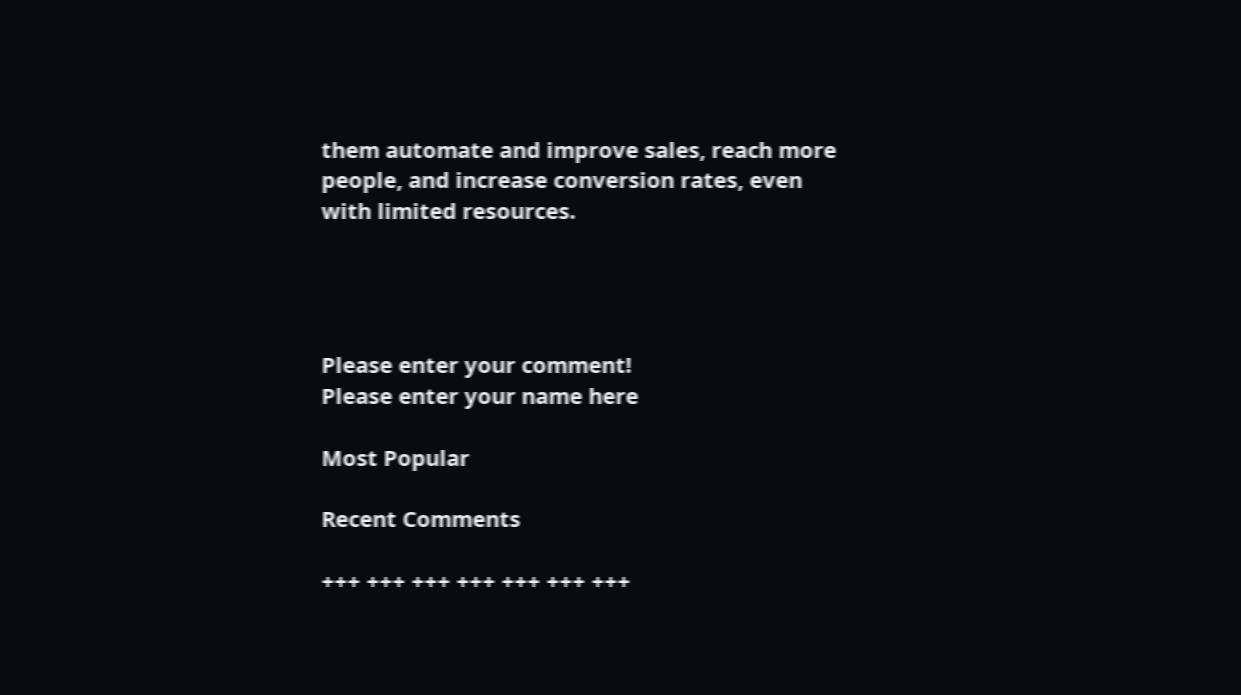them automate and improve sales, reach more people, and increase conversion rates, even with limited resources.




Please enter your comment!
Please enter your name here

Most Popular

Recent Comments

+++ +++ +++ +++ +++ +++ +++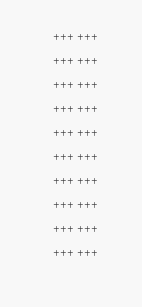+++ +++ +++ +++ +++ +++ +++ +++ +++ +++ +++ +++ +++ +++ +++ +++ +++ +++ +++ +++